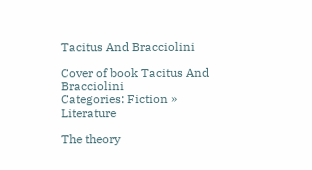Tacitus And Bracciolini

Cover of book Tacitus And Bracciolini
Categories: Fiction » Literature

The theory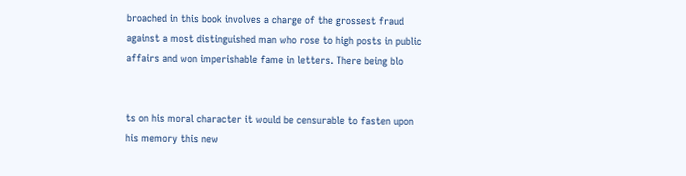broached in this book involves a charge of the grossest fraud against a most distinguished man who rose to high posts in public affairs and won imperishable fame in letters. There being blo


ts on his moral character it would be censurable to fasten upon his memory this new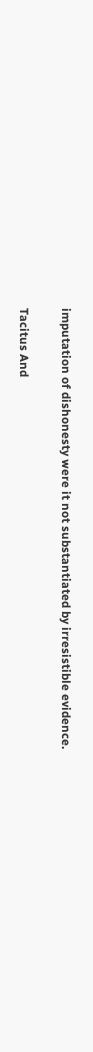imputation of dishonesty were it not substantiated by irresistible evidence.

Tacitus And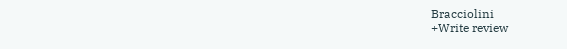Bracciolini
+Write review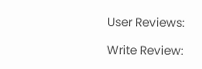User Reviews:

Write Review: